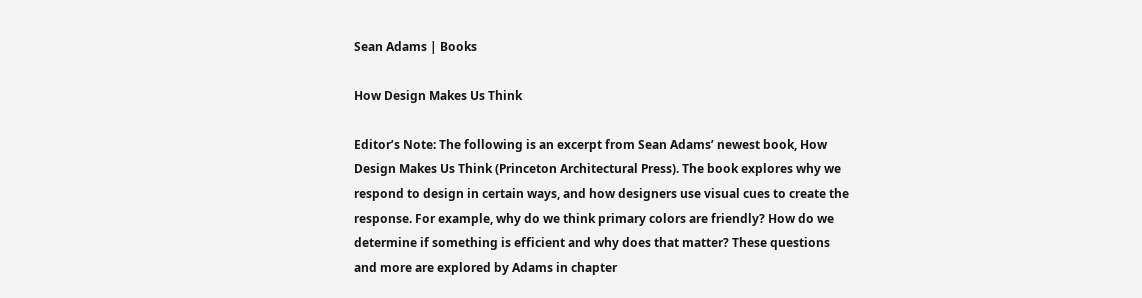Sean Adams | Books

How Design Makes Us Think

Editor’s Note: The following is an excerpt from Sean Adams’ newest book, How Design Makes Us Think (Princeton Architectural Press). The book explores why we respond to design in certain ways, and how designers use visual cues to create the response. For example, why do we think primary colors are friendly? How do we determine if something is efficient and why does that matter? These questions and more are explored by Adams in chapter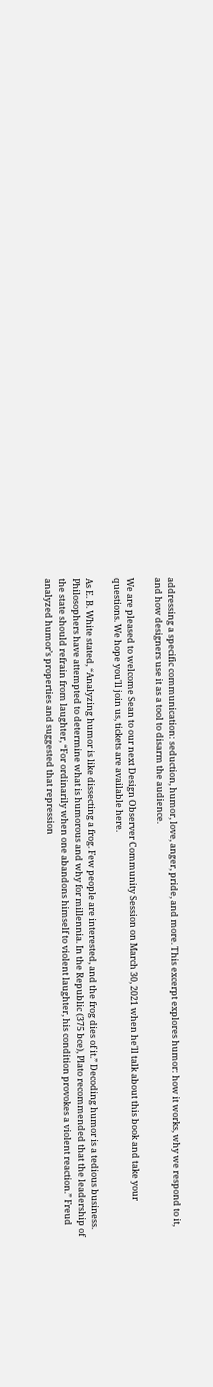addressing a specific communication: seduction, humor, love, anger, pride, and more. This excerpt explores humor: how it works, why we respond to it, and how designers use it as a tool to disarm the audience.

We are pleased to welcome Sean to our next Design Observer Community Session on March 30, 2021 when he'll talk about this book and take your questions. We hope you'll join us, tickets are available here.

As E. B. White stated, “Analyzing humor is like dissecting a frog. Few people are interested, and the frog dies of it.” Decoding humor is a tedious business. Philosophers have attempted to determine what is humorous and why for millennia. In the Republic (375 bce), Plato recommended that the leadership of the state should refrain from laughter, “For ordinarily when one abandons himself to violent laughter, his condition provokes a violent reaction.” Freud analyzed humor’s properties and suggested that repression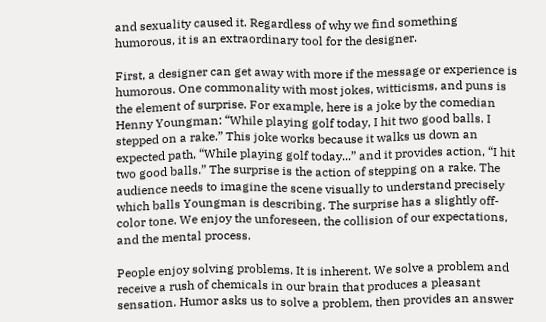and sexuality caused it. Regardless of why we find something humorous, it is an extraordinary tool for the designer.

First, a designer can get away with more if the message or experience is humorous. One commonality with most jokes, witticisms, and puns is the element of surprise. For example, here is a joke by the comedian Henny Youngman: “While playing golf today, I hit two good balls. I stepped on a rake.” This joke works because it walks us down an expected path, “While playing golf today...” and it provides action, “I hit two good balls.” The surprise is the action of stepping on a rake. The audience needs to imagine the scene visually to understand precisely which balls Youngman is describing. The surprise has a slightly off-color tone. We enjoy the unforeseen, the collision of our expectations, and the mental process.

People enjoy solving problems. It is inherent. We solve a problem and receive a rush of chemicals in our brain that produces a pleasant sensation. Humor asks us to solve a problem, then provides an answer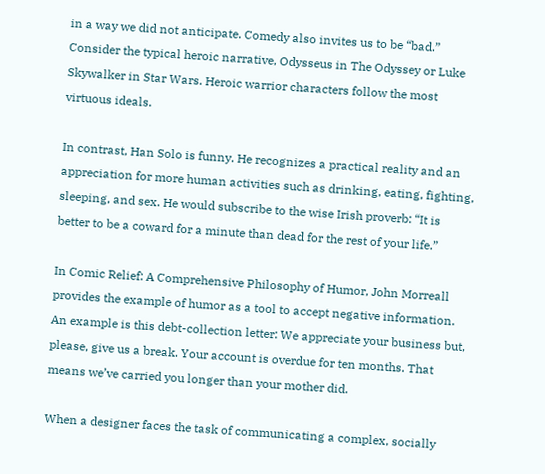in a way we did not anticipate. Comedy also invites us to be “bad.” Consider the typical heroic narrative, Odysseus in The Odyssey or Luke Skywalker in Star Wars. Heroic warrior characters follow the most virtuous ideals.

In contrast, Han Solo is funny. He recognizes a practical reality and an appreciation for more human activities such as drinking, eating, fighting, sleeping, and sex. He would subscribe to the wise Irish proverb: “It is better to be a coward for a minute than dead for the rest of your life.”

In Comic Relief: A Comprehensive Philosophy of Humor, John Morreall provides the example of humor as a tool to accept negative information. An example is this debt-collection letter: We appreciate your business but, please, give us a break. Your account is overdue for ten months. That means we’ve carried you longer than your mother did.

When a designer faces the task of communicating a complex, socially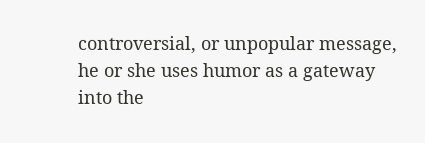controversial, or unpopular message, he or she uses humor as a gateway into the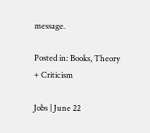message.

Posted in: Books, Theory + Criticism

Jobs | June 22